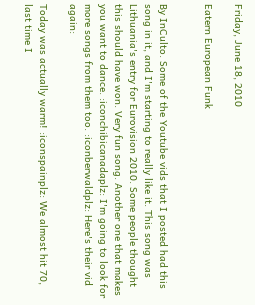Friday, June 18, 2010

Eatern European Funk


By InCulto. Some of the Youtube vids that I posted had this song in it, and I'm starting to really like it. This song was Lithuania's entry for Eurovision 2010. Some people thought this should have won. Very fun song. Another one that makes you want to dance. :iconchibicanadaplz: I'm going to look for more songs from them too. :iconberwaldplz: Here's their vid again:

Today was actually warm! :iconspainplz: We almost hit 70, last time I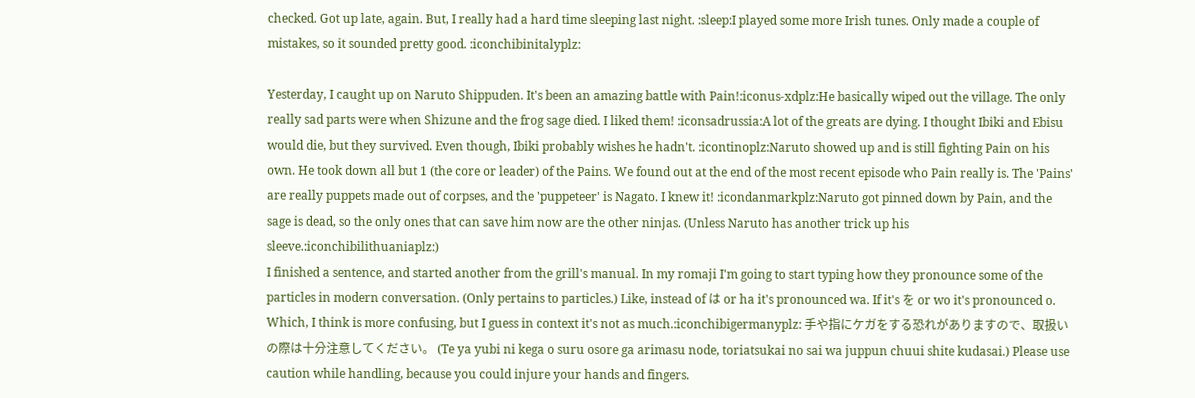checked. Got up late, again. But, I really had a hard time sleeping last night. :sleep:I played some more Irish tunes. Only made a couple of mistakes, so it sounded pretty good. :iconchibinitalyplz:

Yesterday, I caught up on Naruto Shippuden. It's been an amazing battle with Pain!:iconus-xdplz:He basically wiped out the village. The only really sad parts were when Shizune and the frog sage died. I liked them! :iconsadrussia:A lot of the greats are dying. I thought Ibiki and Ebisu would die, but they survived. Even though, Ibiki probably wishes he hadn't. :icontinoplz:Naruto showed up and is still fighting Pain on his own. He took down all but 1 (the core or leader) of the Pains. We found out at the end of the most recent episode who Pain really is. The 'Pains' are really puppets made out of corpses, and the 'puppeteer' is Nagato. I knew it! :icondanmarkplz:Naruto got pinned down by Pain, and the sage is dead, so the only ones that can save him now are the other ninjas. (Unless Naruto has another trick up his sleeve.:iconchibilithuaniaplz:)
I finished a sentence, and started another from the grill's manual. In my romaji I'm going to start typing how they pronounce some of the particles in modern conversation. (Only pertains to particles.) Like, instead of は or ha it's pronounced wa. If it's を or wo it's pronounced o. Which, I think is more confusing, but I guess in context it's not as much.:iconchibigermanyplz: 手や指にケガをする恐れがありますので、取扱いの際は十分注意してください。 (Te ya yubi ni kega o suru osore ga arimasu node, toriatsukai no sai wa juppun chuui shite kudasai.) Please use caution while handling, because you could injure your hands and fingers.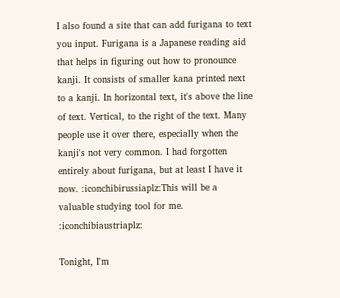I also found a site that can add furigana to text you input. Furigana is a Japanese reading aid that helps in figuring out how to pronounce kanji. It consists of smaller kana printed next to a kanji. In horizontal text, it's above the line of text. Vertical, to the right of the text. Many people use it over there, especially when the kanji's not very common. I had forgotten entirely about furigana, but at least I have it now. :iconchibirussiaplz:This will be a valuable studying tool for me. :iconchibiaustriaplz:

Tonight, I'm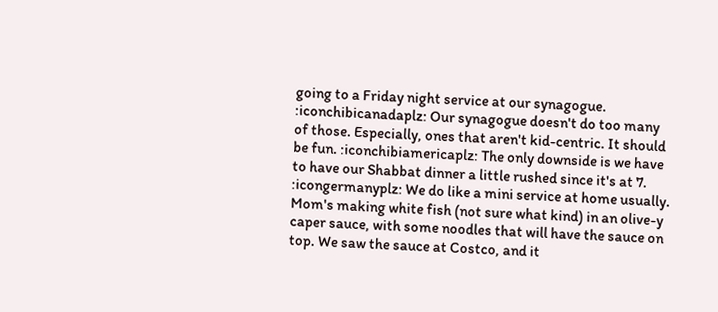going to a Friday night service at our synagogue. :iconchibicanadaplz: Our synagogue doesn't do too many of those. Especially, ones that aren't kid-centric. It should be fun. :iconchibiamericaplz: The only downside is we have to have our Shabbat dinner a little rushed since it's at 7. :icongermanyplz: We do like a mini service at home usually. Mom's making white fish (not sure what kind) in an olive-y caper sauce, with some noodles that will have the sauce on top. We saw the sauce at Costco, and it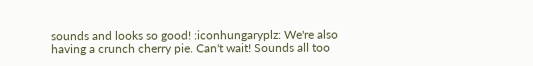sounds and looks so good! :iconhungaryplz: We're also having a crunch cherry pie. Can't wait! Sounds all too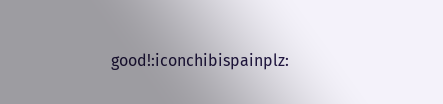good!:iconchibispainplz: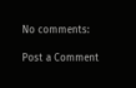No comments:

Post a Comment